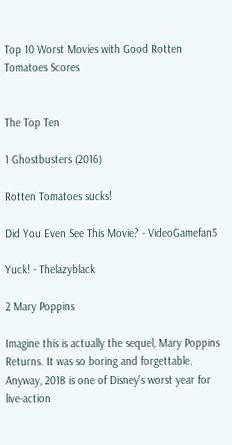Top 10 Worst Movies with Good Rotten Tomatoes Scores


The Top Ten

1 Ghostbusters (2016)

Rotten Tomatoes sucks!

Did You Even See This Movie? - VideoGamefan5

Yuck! - Thelazyblack

2 Mary Poppins

Imagine this is actually the sequel, Mary Poppins Returns. It was so boring and forgettable. Anyway, 2018 is one of Disney's worst year for live-action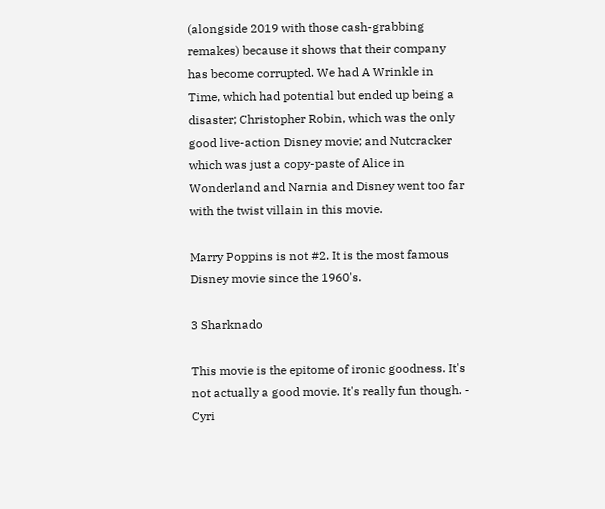(alongside 2019 with those cash-grabbing remakes) because it shows that their company has become corrupted. We had A Wrinkle in Time, which had potential but ended up being a disaster; Christopher Robin, which was the only good live-action Disney movie; and Nutcracker which was just a copy-paste of Alice in Wonderland and Narnia and Disney went too far with the twist villain in this movie.

Marry Poppins is not #2. It is the most famous Disney movie since the 1960's.

3 Sharknado

This movie is the epitome of ironic goodness. It's not actually a good movie. It's really fun though. - Cyri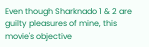Even though Sharknado 1 & 2 are guilty pleasures of mine, this movie's objective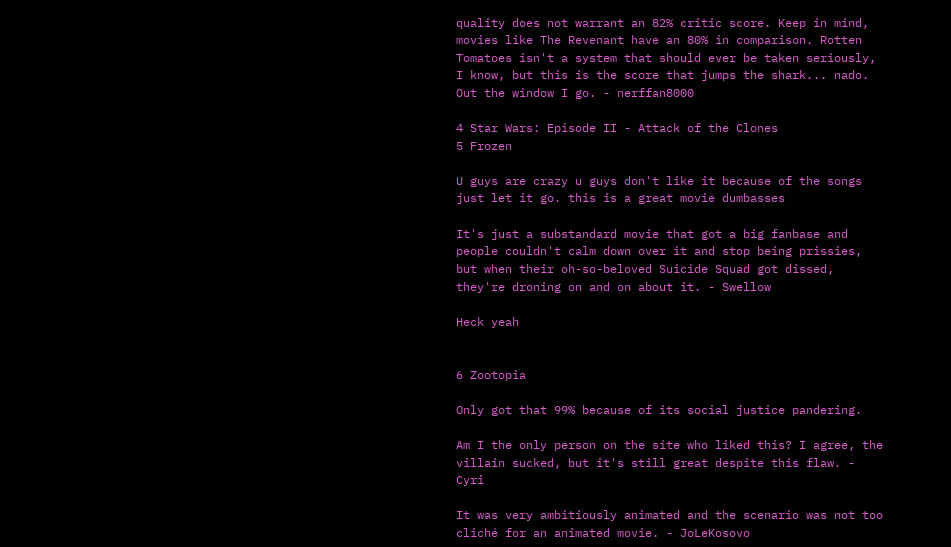quality does not warrant an 82% critic score. Keep in mind, movies like The Revenant have an 80% in comparison. Rotten Tomatoes isn't a system that should ever be taken seriously, I know, but this is the score that jumps the shark... nado. Out the window I go. - nerffan8000

4 Star Wars: Episode II - Attack of the Clones
5 Frozen

U guys are crazy u guys don't like it because of the songs just let it go. this is a great movie dumbasses

It's just a substandard movie that got a big fanbase and people couldn't calm down over it and stop being prissies, but when their oh-so-beloved Suicide Squad got dissed, they're droning on and on about it. - Swellow

Heck yeah


6 Zootopia

Only got that 99% because of its social justice pandering.

Am I the only person on the site who liked this? I agree, the villain sucked, but it's still great despite this flaw. - Cyri

It was very ambitiously animated and the scenario was not too cliché for an animated movie. - JoLeKosovo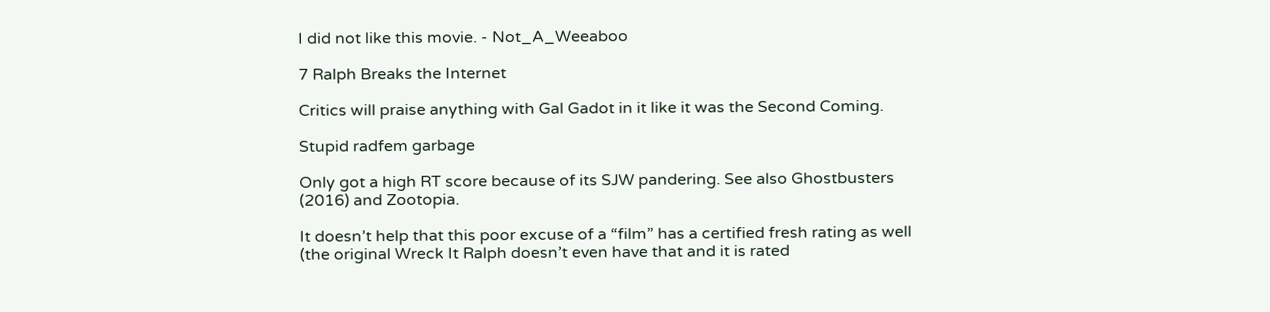I did not like this movie. - Not_A_Weeaboo

7 Ralph Breaks the Internet

Critics will praise anything with Gal Gadot in it like it was the Second Coming.

Stupid radfem garbage

Only got a high RT score because of its SJW pandering. See also Ghostbusters (2016) and Zootopia.

It doesn’t help that this poor excuse of a “film” has a certified fresh rating as well (the original Wreck It Ralph doesn’t even have that and it is rated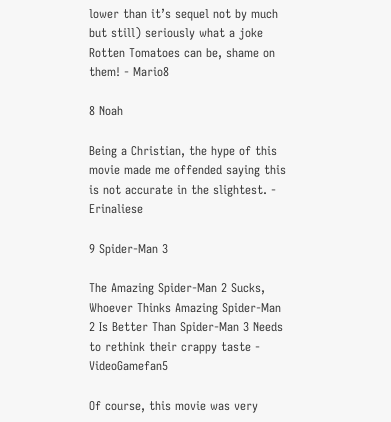lower than it’s sequel not by much but still) seriously what a joke Rotten Tomatoes can be, shame on them! - Mario8

8 Noah

Being a Christian, the hype of this movie made me offended saying this is not accurate in the slightest. - Erinaliese

9 Spider-Man 3

The Amazing Spider-Man 2 Sucks, Whoever Thinks Amazing Spider-Man 2 Is Better Than Spider-Man 3 Needs to rethink their crappy taste - VideoGamefan5

Of course, this movie was very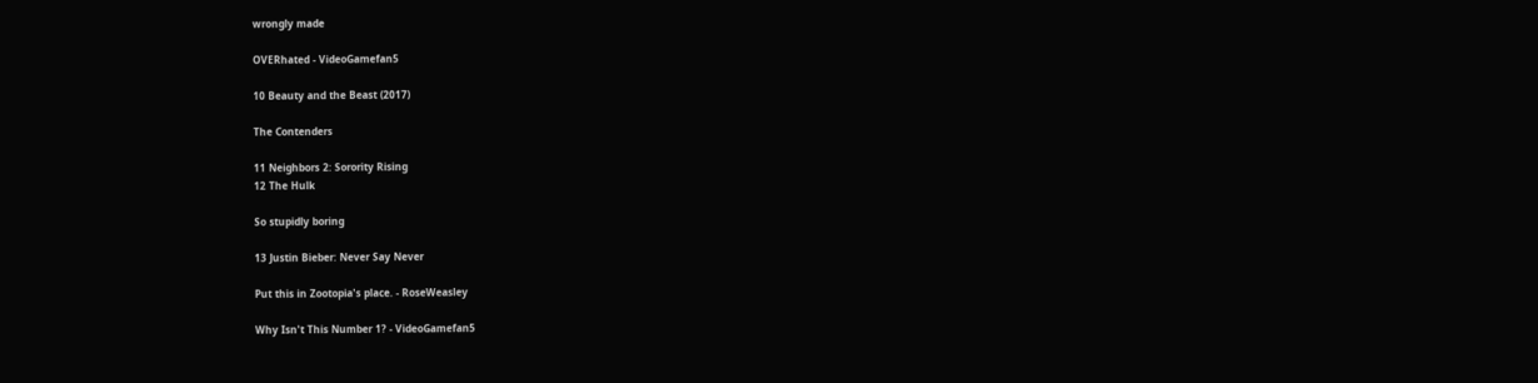wrongly made

OVERhated - VideoGamefan5

10 Beauty and the Beast (2017)

The Contenders

11 Neighbors 2: Sorority Rising
12 The Hulk

So stupidly boring

13 Justin Bieber: Never Say Never

Put this in Zootopia's place. - RoseWeasley

Why Isn't This Number 1? - VideoGamefan5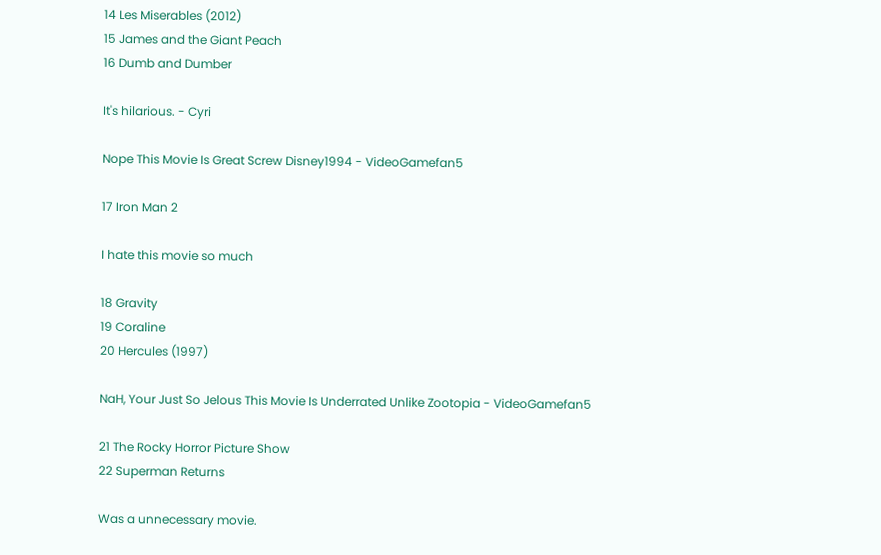14 Les Miserables (2012)
15 James and the Giant Peach
16 Dumb and Dumber

It's hilarious. - Cyri

Nope This Movie Is Great Screw Disney1994 - VideoGamefan5

17 Iron Man 2

I hate this movie so much

18 Gravity
19 Coraline
20 Hercules (1997)

NaH, Your Just So Jelous This Movie Is Underrated Unlike Zootopia - VideoGamefan5

21 The Rocky Horror Picture Show
22 Superman Returns

Was a unnecessary movie.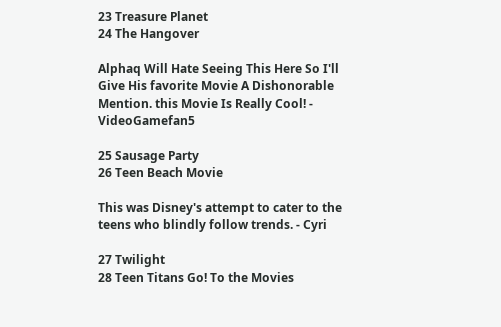23 Treasure Planet
24 The Hangover

Alphaq Will Hate Seeing This Here So I'll Give His favorite Movie A Dishonorable Mention. this Movie Is Really Cool! - VideoGamefan5

25 Sausage Party
26 Teen Beach Movie

This was Disney's attempt to cater to the teens who blindly follow trends. - Cyri

27 Twilight
28 Teen Titans Go! To the Movies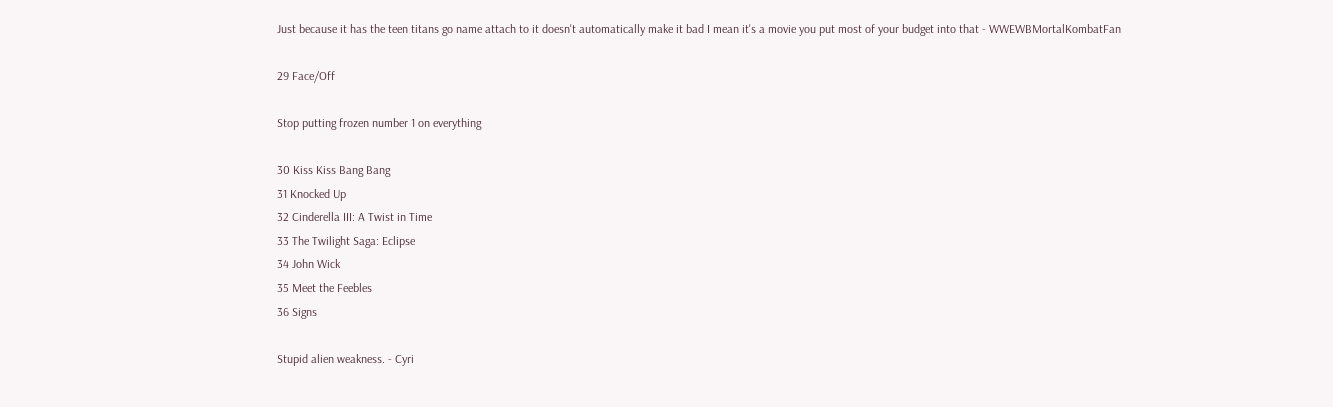Just because it has the teen titans go name attach to it doesn't automatically make it bad I mean it's a movie you put most of your budget into that - WWEWBMortalKombatFan

29 Face/Off

Stop putting frozen number 1 on everything

30 Kiss Kiss Bang Bang
31 Knocked Up
32 Cinderella III: A Twist in Time
33 The Twilight Saga: Eclipse
34 John Wick
35 Meet the Feebles
36 Signs

Stupid alien weakness. - Cyri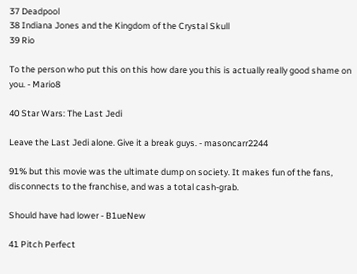37 Deadpool
38 Indiana Jones and the Kingdom of the Crystal Skull
39 Rio

To the person who put this on this how dare you this is actually really good shame on you. - Mario8

40 Star Wars: The Last Jedi

Leave the Last Jedi alone. Give it a break guys. - masoncarr2244

91% but this movie was the ultimate dump on society. It makes fun of the fans, disconnects to the franchise, and was a total cash-grab.

Should have had lower - B1ueNew

41 Pitch Perfect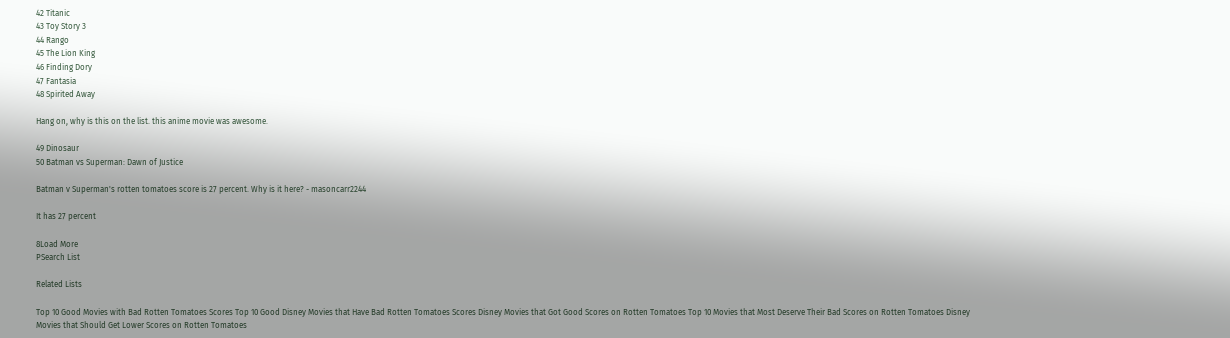42 Titanic
43 Toy Story 3
44 Rango
45 The Lion King
46 Finding Dory
47 Fantasia
48 Spirited Away

Hang on, why is this on the list. this anime movie was awesome.

49 Dinosaur
50 Batman vs Superman: Dawn of Justice

Batman v Superman's rotten tomatoes score is 27 percent. Why is it here? - masoncarr2244

It has 27 percent

8Load More
PSearch List

Related Lists

Top 10 Good Movies with Bad Rotten Tomatoes Scores Top 10 Good Disney Movies that Have Bad Rotten Tomatoes Scores Disney Movies that Got Good Scores on Rotten Tomatoes Top 10 Movies that Most Deserve Their Bad Scores on Rotten Tomatoes Disney Movies that Should Get Lower Scores on Rotten Tomatoes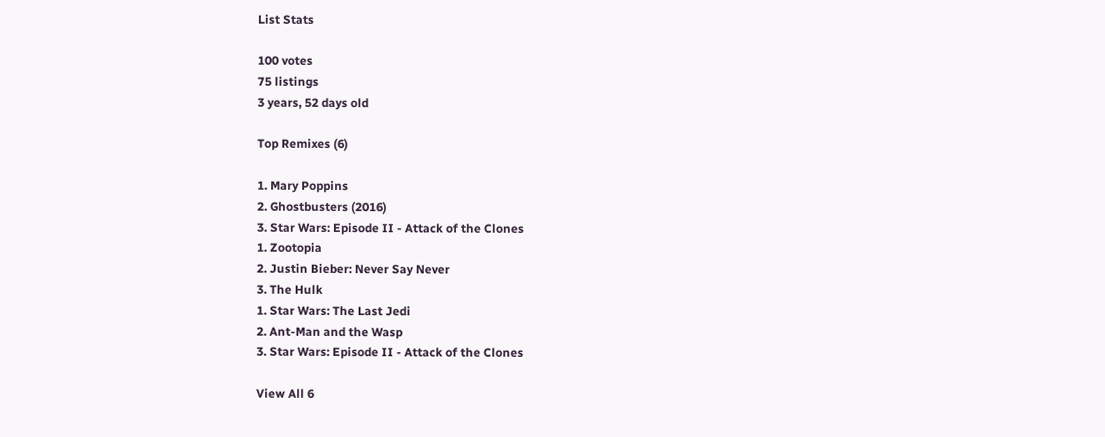List Stats

100 votes
75 listings
3 years, 52 days old

Top Remixes (6)

1. Mary Poppins
2. Ghostbusters (2016)
3. Star Wars: Episode II - Attack of the Clones
1. Zootopia
2. Justin Bieber: Never Say Never
3. The Hulk
1. Star Wars: The Last Jedi
2. Ant-Man and the Wasp
3. Star Wars: Episode II - Attack of the Clones

View All 6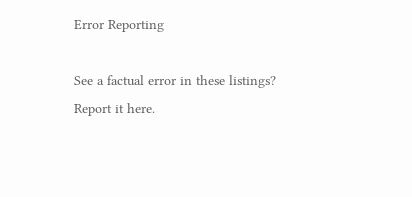Error Reporting

See a factual error in these listings? Report it here.